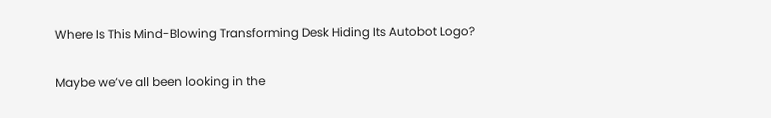Where Is This Mind-Blowing Transforming Desk Hiding Its Autobot Logo?

Maybe we’ve all been looking in the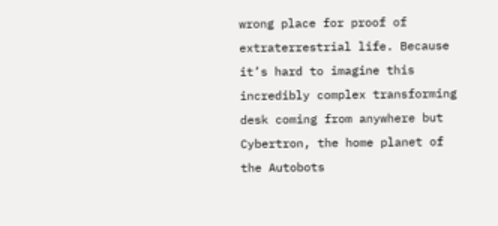wrong place for proof of extraterrestrial life. Because it’s hard to imagine this incredibly complex transforming desk coming from anywhere but Cybertron, the home planet of the Autobots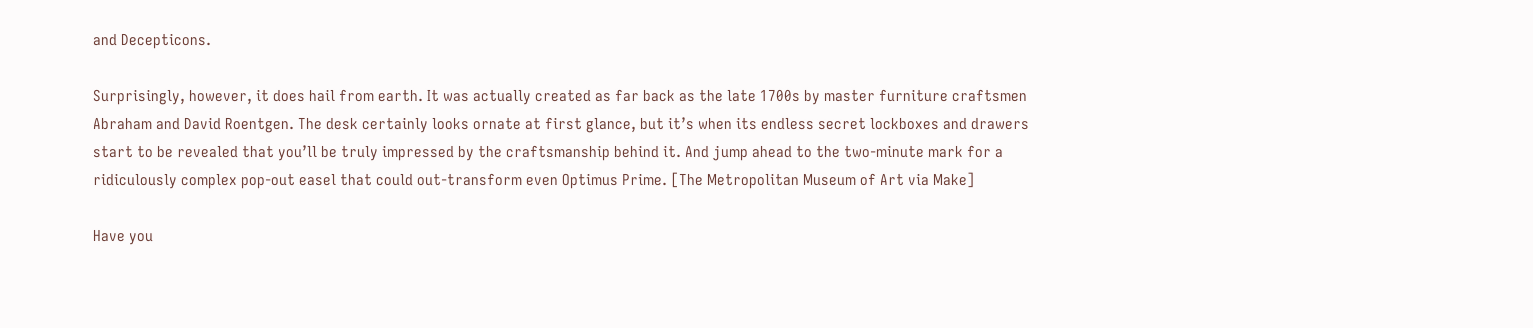and Decepticons.

Surprisingly, however, it does hail from earth. It was actually created as far back as the late 1700s by master furniture craftsmen Abraham and David Roentgen. The desk certainly looks ornate at first glance, but it’s when its endless secret lockboxes and drawers start to be revealed that you’ll be truly impressed by the craftsmanship behind it. And jump ahead to the two-minute mark for a ridiculously complex pop-out easel that could out-transform even Optimus Prime. [The Metropolitan Museum of Art via Make]

Have you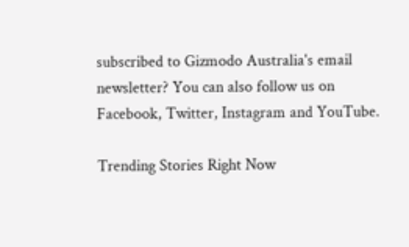subscribed to Gizmodo Australia's email newsletter? You can also follow us on Facebook, Twitter, Instagram and YouTube.

Trending Stories Right Now